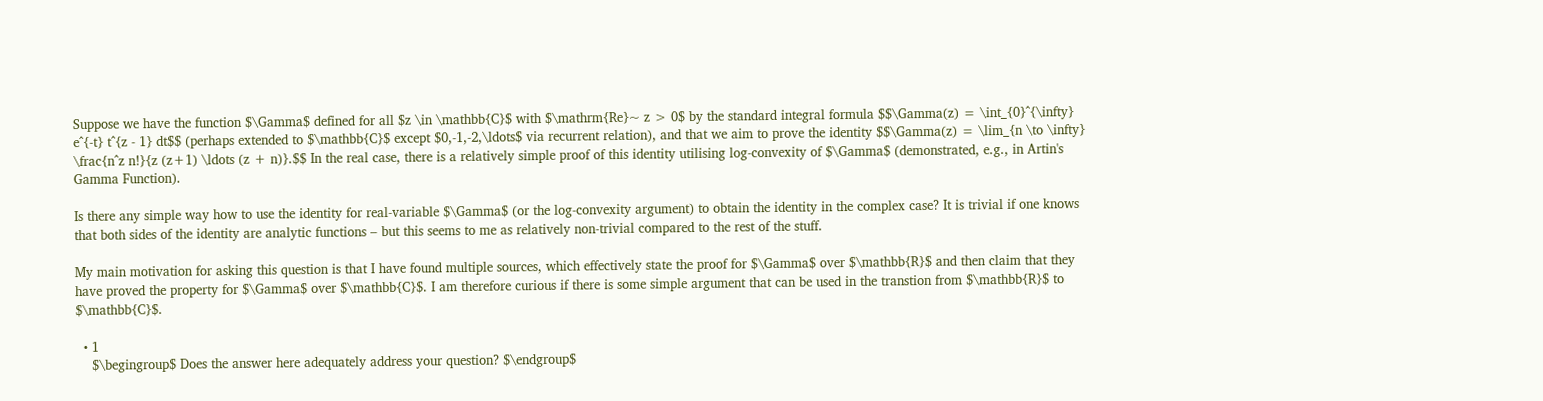Suppose we have the function $\Gamma$ defined for all $z \in \mathbb{C}$ with $\mathrm{Re}~ z > 0$ by the standard integral formula $$\Gamma(z) = \int_{0}^{\infty} e^{-t} t^{z - 1} dt$$ (perhaps extended to $\mathbb{C}$ except $0,-1,-2,\ldots$ via recurrent relation), and that we aim to prove the identity $$\Gamma(z) = \lim_{n \to \infty} \frac{n^z n!}{z (z+1) \ldots (z + n)}.$$ In the real case, there is a relatively simple proof of this identity utilising log-convexity of $\Gamma$ (demonstrated, e.g., in Artin's Gamma Function).

Is there any simple way how to use the identity for real-variable $\Gamma$ (or the log-convexity argument) to obtain the identity in the complex case? It is trivial if one knows that both sides of the identity are analytic functions – but this seems to me as relatively non-trivial compared to the rest of the stuff.

My main motivation for asking this question is that I have found multiple sources, which effectively state the proof for $\Gamma$ over $\mathbb{R}$ and then claim that they have proved the property for $\Gamma$ over $\mathbb{C}$. I am therefore curious if there is some simple argument that can be used in the transtion from $\mathbb{R}$ to $\mathbb{C}$.

  • 1
    $\begingroup$ Does the answer here adequately address your question? $\endgroup$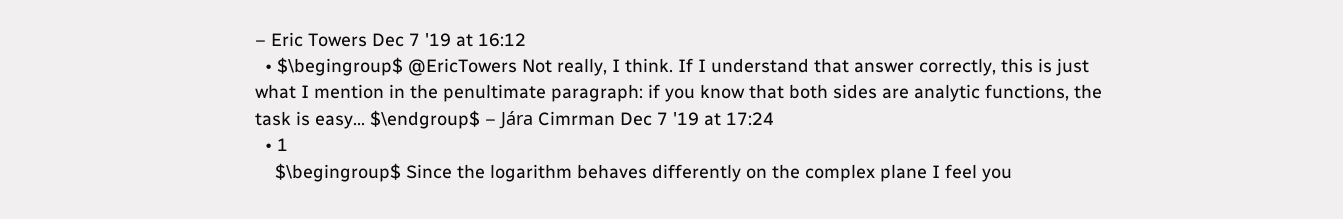– Eric Towers Dec 7 '19 at 16:12
  • $\begingroup$ @EricTowers Not really, I think. If I understand that answer correctly, this is just what I mention in the penultimate paragraph: if you know that both sides are analytic functions, the task is easy... $\endgroup$ – Jára Cimrman Dec 7 '19 at 17:24
  • 1
    $\begingroup$ Since the logarithm behaves differently on the complex plane I feel you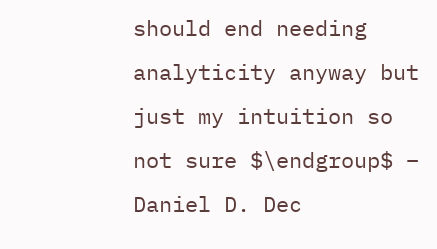should end needing analyticity anyway but just my intuition so not sure $\endgroup$ – Daniel D. Dec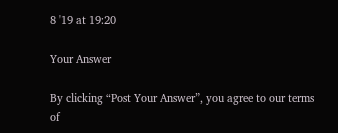8 '19 at 19:20

Your Answer

By clicking “Post Your Answer”, you agree to our terms of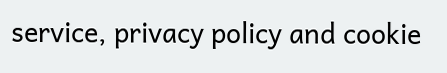service, privacy policy and cookie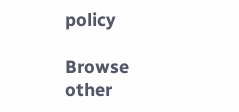policy

Browse other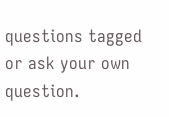questions tagged or ask your own question.